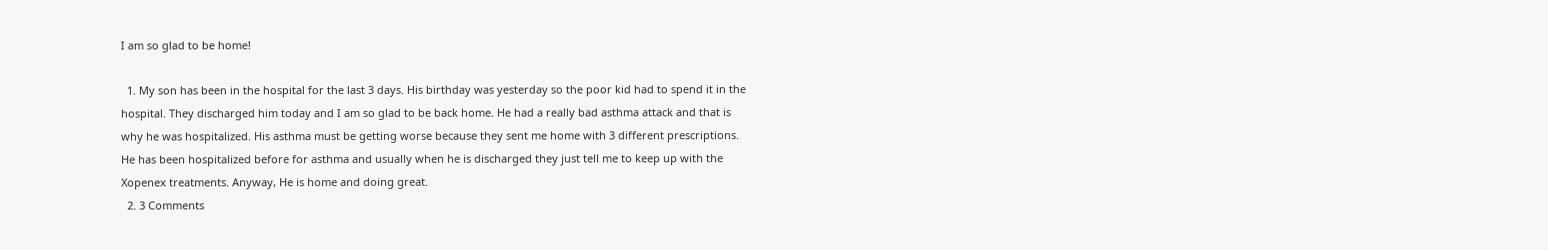I am so glad to be home!

  1. My son has been in the hospital for the last 3 days. His birthday was yesterday so the poor kid had to spend it in the hospital. They discharged him today and I am so glad to be back home. He had a really bad asthma attack and that is why he was hospitalized. His asthma must be getting worse because they sent me home with 3 different prescriptions. He has been hospitalized before for asthma and usually when he is discharged they just tell me to keep up with the Xopenex treatments. Anyway, He is home and doing great.
  2. 3 Comments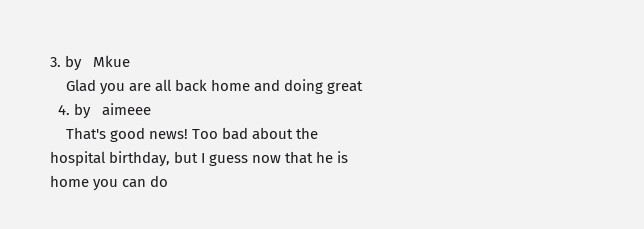3. by   Mkue
    Glad you are all back home and doing great
  4. by   aimeee
    That's good news! Too bad about the hospital birthday, but I guess now that he is home you can do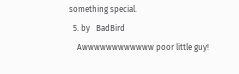something special.
  5. by   BadBird
    Awwwwwwwwwwww poor little guy!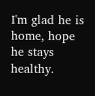I'm glad he is home, hope he stays healthy.